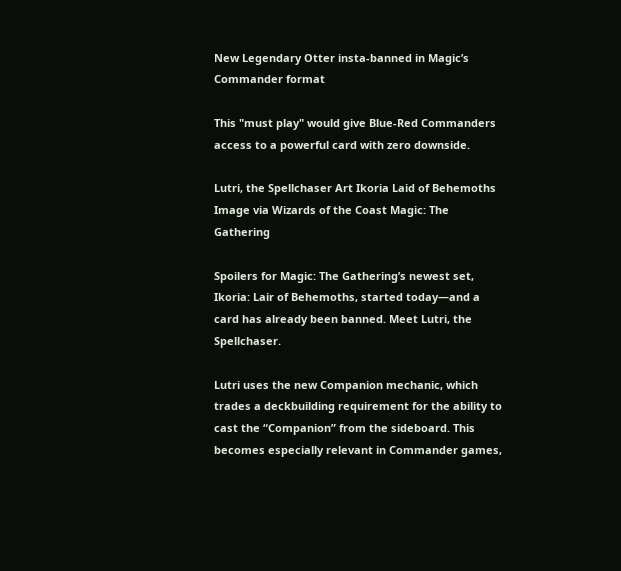New Legendary Otter insta-banned in Magic’s Commander format

This "must play" would give Blue-Red Commanders access to a powerful card with zero downside.

Lutri, the Spellchaser Art Ikoria Laid of Behemoths
Image via Wizards of the Coast Magic: The Gathering

Spoilers for Magic: The Gathering’s newest set, Ikoria: Lair of Behemoths, started today—and a card has already been banned. Meet Lutri, the Spellchaser.

Lutri uses the new Companion mechanic, which trades a deckbuilding requirement for the ability to cast the “Companion” from the sideboard. This becomes especially relevant in Commander games,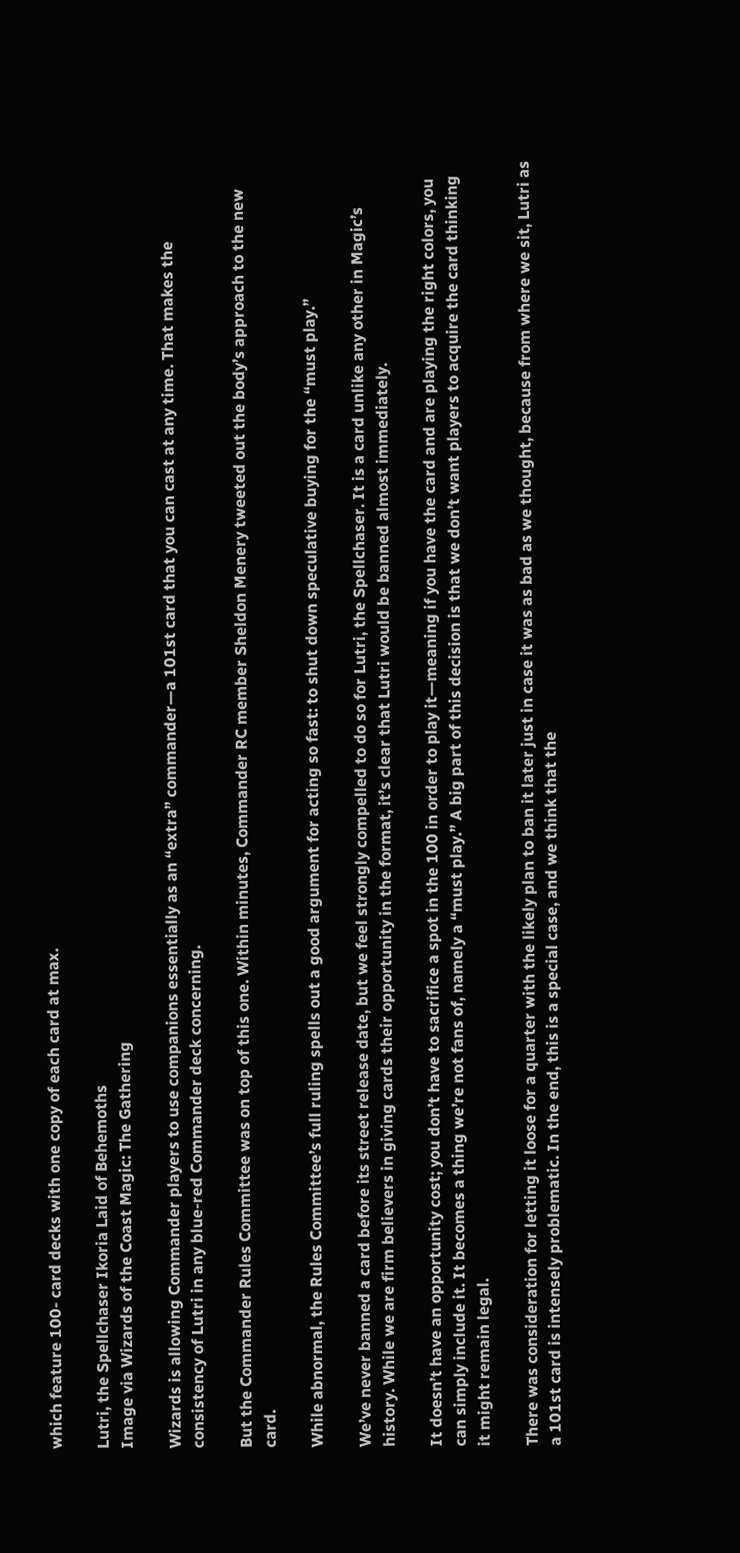which feature 100- card decks with one copy of each card at max.

Lutri, the Spellchaser Ikoria Laid of Behemoths
Image via Wizards of the Coast Magic: The Gathering

Wizards is allowing Commander players to use companions essentially as an “extra” commander—a 101st card that you can cast at any time. That makes the consistency of Lutri in any blue-red Commander deck concerning.

But the Commander Rules Committee was on top of this one. Within minutes, Commander RC member Sheldon Menery tweeted out the body’s approach to the new card.

While abnormal, the Rules Committee’s full ruling spells out a good argument for acting so fast: to shut down speculative buying for the “must play.”

We’ve never banned a card before its street release date, but we feel strongly compelled to do so for Lutri, the Spellchaser. It is a card unlike any other in Magic’s history. While we are firm believers in giving cards their opportunity in the format, it’s clear that Lutri would be banned almost immediately.

It doesn’t have an opportunity cost; you don’t have to sacrifice a spot in the 100 in order to play it—meaning if you have the card and are playing the right colors, you can simply include it. It becomes a thing we’re not fans of, namely a “must play.” A big part of this decision is that we don’t want players to acquire the card thinking it might remain legal.

There was consideration for letting it loose for a quarter with the likely plan to ban it later just in case it was as bad as we thought, because from where we sit, Lutri as a 101st card is intensely problematic. In the end, this is a special case, and we think that the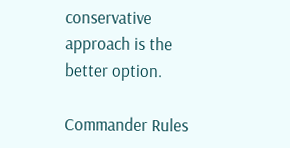conservative approach is the better option.

Commander Rules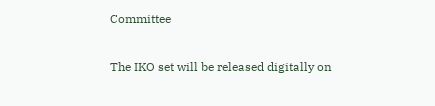Committee

The IKO set will be released digitally on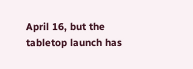April 16, but the tabletop launch has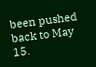been pushed back to May 15.